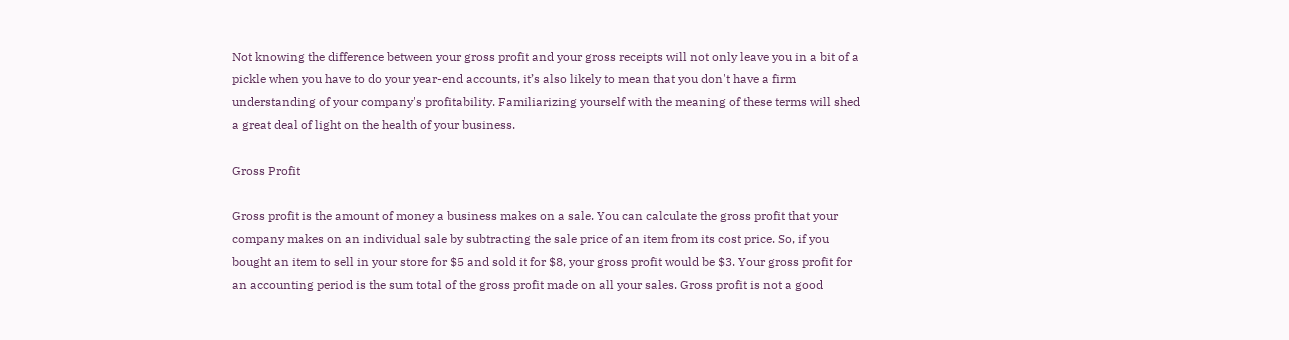Not knowing the difference between your gross profit and your gross receipts will not only leave you in a bit of a pickle when you have to do your year-end accounts, it’s also likely to mean that you don't have a firm understanding of your company's profitability. Familiarizing yourself with the meaning of these terms will shed a great deal of light on the health of your business.

Gross Profit

Gross profit is the amount of money a business makes on a sale. You can calculate the gross profit that your company makes on an individual sale by subtracting the sale price of an item from its cost price. So, if you bought an item to sell in your store for $5 and sold it for $8, your gross profit would be $3. Your gross profit for an accounting period is the sum total of the gross profit made on all your sales. Gross profit is not a good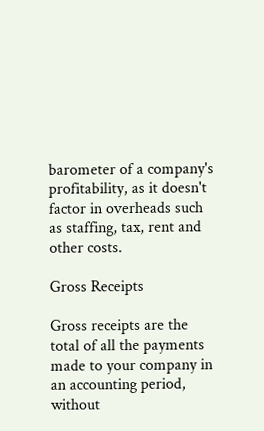barometer of a company's profitability, as it doesn't factor in overheads such as staffing, tax, rent and other costs.

Gross Receipts

Gross receipts are the total of all the payments made to your company in an accounting period, without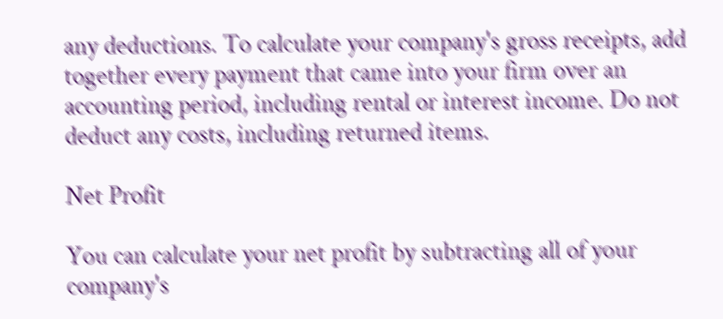any deductions. To calculate your company's gross receipts, add together every payment that came into your firm over an accounting period, including rental or interest income. Do not deduct any costs, including returned items.

Net Profit

You can calculate your net profit by subtracting all of your company's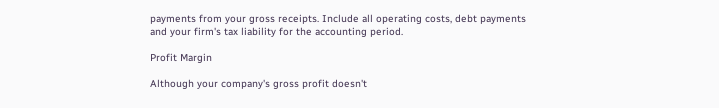payments from your gross receipts. Include all operating costs, debt payments and your firm's tax liability for the accounting period.

Profit Margin

Although your company's gross profit doesn't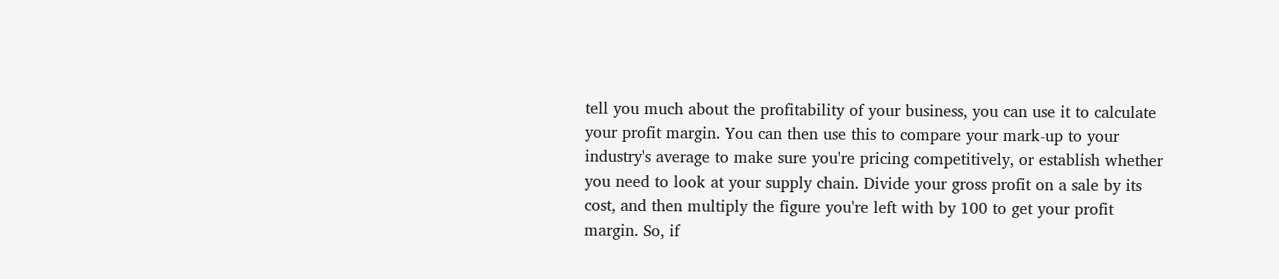tell you much about the profitability of your business, you can use it to calculate your profit margin. You can then use this to compare your mark-up to your industry's average to make sure you're pricing competitively, or establish whether you need to look at your supply chain. Divide your gross profit on a sale by its cost, and then multiply the figure you're left with by 100 to get your profit margin. So, if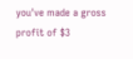you've made a gross profit of $3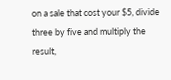on a sale that cost your $5, divide three by five and multiply the result,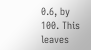0.6, by 100. This leaves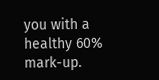you with a healthy 60% mark-up.